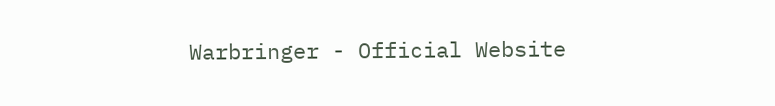Warbringer - Official Website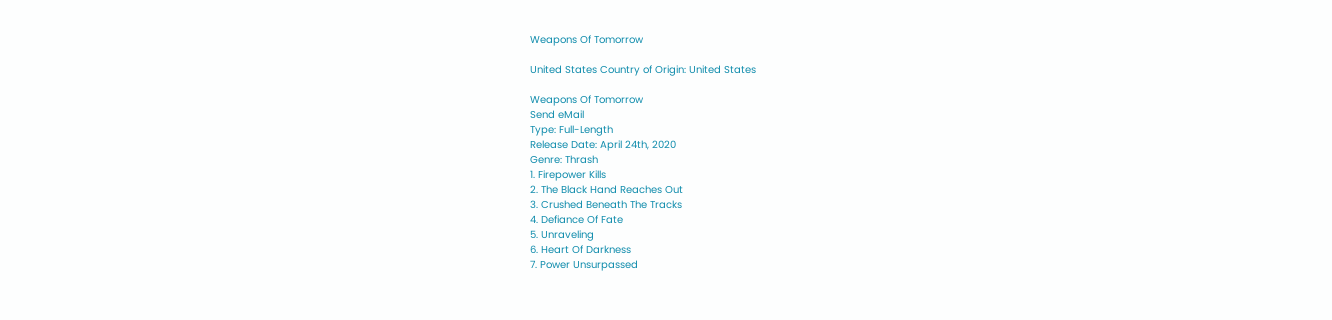Weapons Of Tomorrow

United States Country of Origin: United States

Weapons Of Tomorrow
Send eMail
Type: Full-Length
Release Date: April 24th, 2020
Genre: Thrash
1. Firepower Kills
2. The Black Hand Reaches Out
3. Crushed Beneath The Tracks
4. Defiance Of Fate
5. Unraveling
6. Heart Of Darkness
7. Power Unsurpassed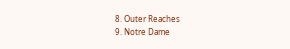8. Outer Reaches
9. Notre Dame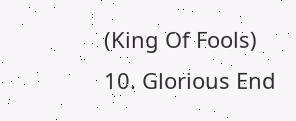(King Of Fools)
10. Glorious End